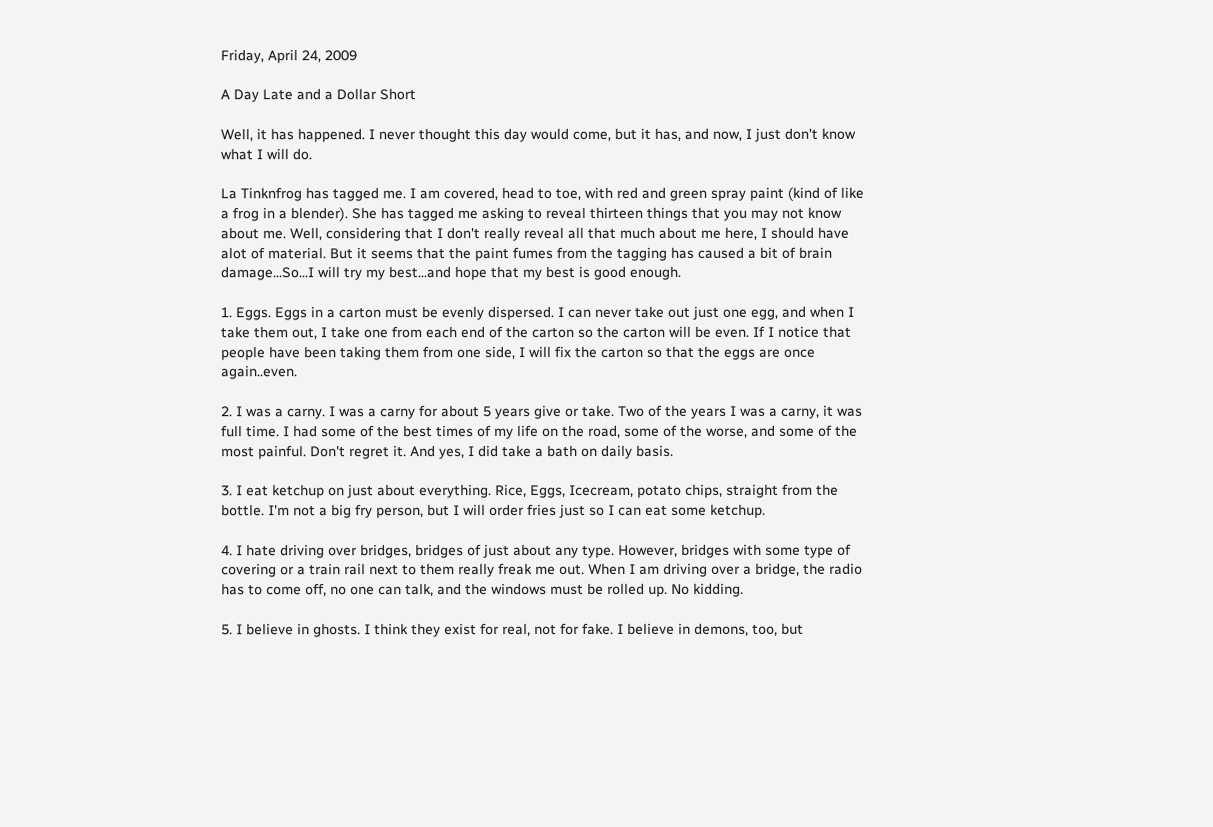Friday, April 24, 2009

A Day Late and a Dollar Short

Well, it has happened. I never thought this day would come, but it has, and now, I just don't know what I will do.

La Tinknfrog has tagged me. I am covered, head to toe, with red and green spray paint (kind of like a frog in a blender). She has tagged me asking to reveal thirteen things that you may not know about me. Well, considering that I don't really reveal all that much about me here, I should have alot of material. But it seems that the paint fumes from the tagging has caused a bit of brain damage...So...I will try my best...and hope that my best is good enough.

1. Eggs. Eggs in a carton must be evenly dispersed. I can never take out just one egg, and when I take them out, I take one from each end of the carton so the carton will be even. If I notice that people have been taking them from one side, I will fix the carton so that the eggs are once again..even.

2. I was a carny. I was a carny for about 5 years give or take. Two of the years I was a carny, it was full time. I had some of the best times of my life on the road, some of the worse, and some of the most painful. Don't regret it. And yes, I did take a bath on daily basis.

3. I eat ketchup on just about everything. Rice, Eggs, Icecream, potato chips, straight from the bottle. I'm not a big fry person, but I will order fries just so I can eat some ketchup.

4. I hate driving over bridges, bridges of just about any type. However, bridges with some type of covering or a train rail next to them really freak me out. When I am driving over a bridge, the radio has to come off, no one can talk, and the windows must be rolled up. No kidding.

5. I believe in ghosts. I think they exist for real, not for fake. I believe in demons, too, but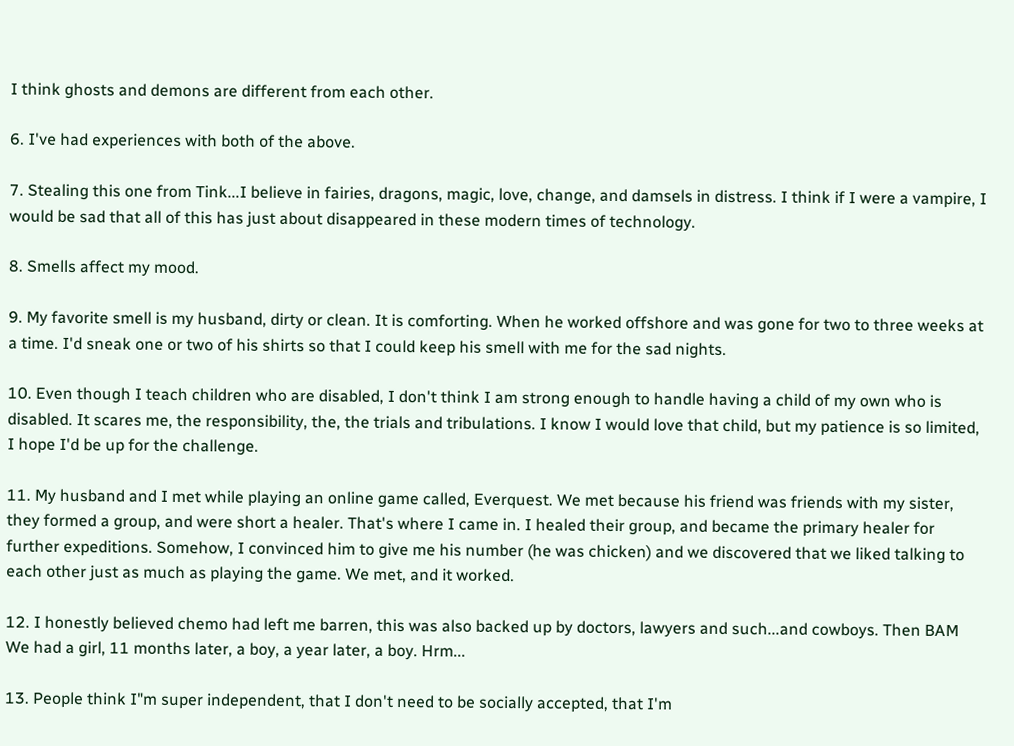I think ghosts and demons are different from each other.

6. I've had experiences with both of the above.

7. Stealing this one from Tink...I believe in fairies, dragons, magic, love, change, and damsels in distress. I think if I were a vampire, I would be sad that all of this has just about disappeared in these modern times of technology.

8. Smells affect my mood.

9. My favorite smell is my husband, dirty or clean. It is comforting. When he worked offshore and was gone for two to three weeks at a time. I'd sneak one or two of his shirts so that I could keep his smell with me for the sad nights.

10. Even though I teach children who are disabled, I don't think I am strong enough to handle having a child of my own who is disabled. It scares me, the responsibility, the, the trials and tribulations. I know I would love that child, but my patience is so limited, I hope I'd be up for the challenge.

11. My husband and I met while playing an online game called, Everquest. We met because his friend was friends with my sister, they formed a group, and were short a healer. That's where I came in. I healed their group, and became the primary healer for further expeditions. Somehow, I convinced him to give me his number (he was chicken) and we discovered that we liked talking to each other just as much as playing the game. We met, and it worked.

12. I honestly believed chemo had left me barren, this was also backed up by doctors, lawyers and such...and cowboys. Then BAM We had a girl, 11 months later, a boy, a year later, a boy. Hrm...

13. People think I"m super independent, that I don't need to be socially accepted, that I'm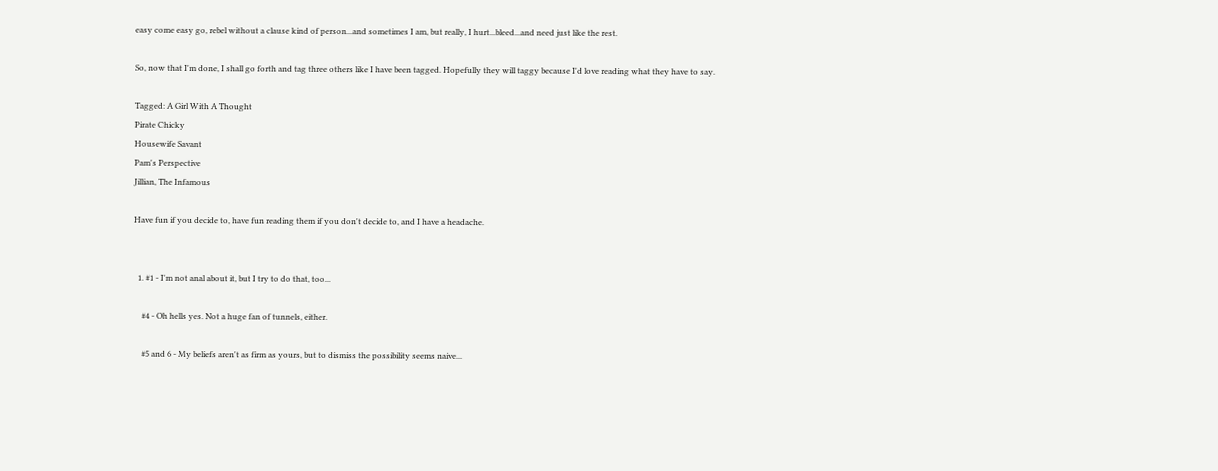easy come easy go, rebel without a clause kind of person...and sometimes I am, but really, I hurt...bleed...and need just like the rest.

So, now that I'm done, I shall go forth and tag three others like I have been tagged. Hopefully they will taggy because I'd love reading what they have to say.

Tagged: A Girl With A Thought
Pirate Chicky
Housewife Savant
Pam's Perspective
Jillian, The Infamous

Have fun if you decide to, have fun reading them if you don't decide to, and I have a headache.


  1. #1 - I'm not anal about it, but I try to do that, too...

    #4 - Oh hells yes. Not a huge fan of tunnels, either.

    #5 and 6 - My beliefs aren't as firm as yours, but to dismiss the possibility seems naive...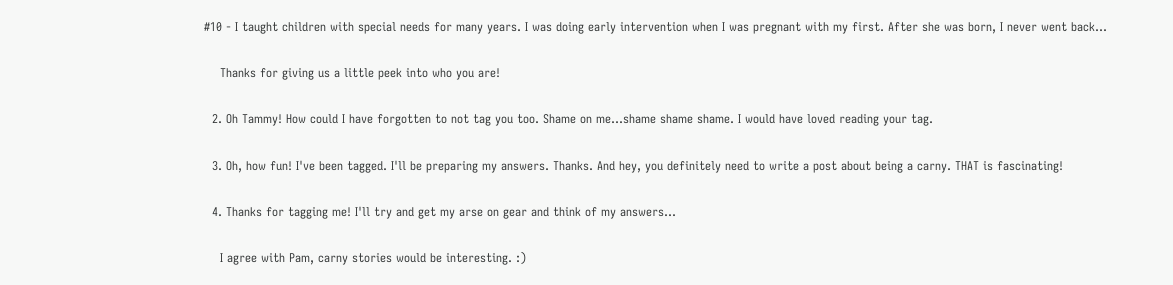#10 - I taught children with special needs for many years. I was doing early intervention when I was pregnant with my first. After she was born, I never went back...

    Thanks for giving us a little peek into who you are!

  2. Oh Tammy! How could I have forgotten to not tag you too. Shame on me...shame shame shame. I would have loved reading your tag.

  3. Oh, how fun! I've been tagged. I'll be preparing my answers. Thanks. And hey, you definitely need to write a post about being a carny. THAT is fascinating!

  4. Thanks for tagging me! I'll try and get my arse on gear and think of my answers...

    I agree with Pam, carny stories would be interesting. :)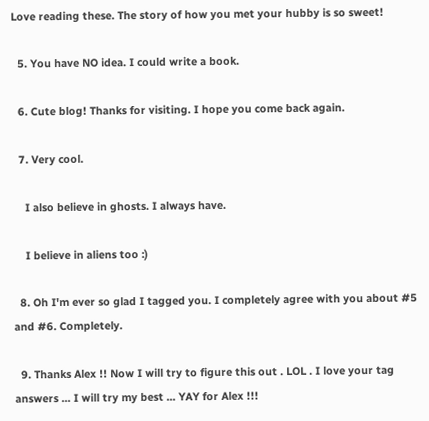Love reading these. The story of how you met your hubby is so sweet!

  5. You have NO idea. I could write a book.

  6. Cute blog! Thanks for visiting. I hope you come back again.

  7. Very cool.

    I also believe in ghosts. I always have.

    I believe in aliens too :)

  8. Oh I'm ever so glad I tagged you. I completely agree with you about #5 and #6. Completely.

  9. Thanks Alex !! Now I will try to figure this out . LOL . I love your tag answers ... I will try my best ... YAY for Alex !!!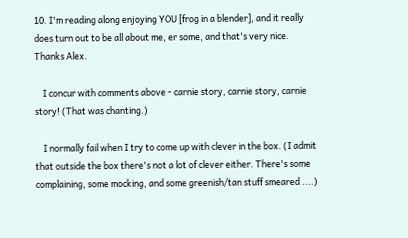10. I'm reading along enjoying YOU [frog in a blender], and it really does turn out to be all about me, er some, and that's very nice. Thanks Alex.

    I concur with comments above - carnie story, carnie story, carnie story! (That was chanting.)

    I normally fail when I try to come up with clever in the box. (I admit that outside the box there's not a lot of clever either. There's some complaining, some mocking, and some greenish/tan stuff smeared ....)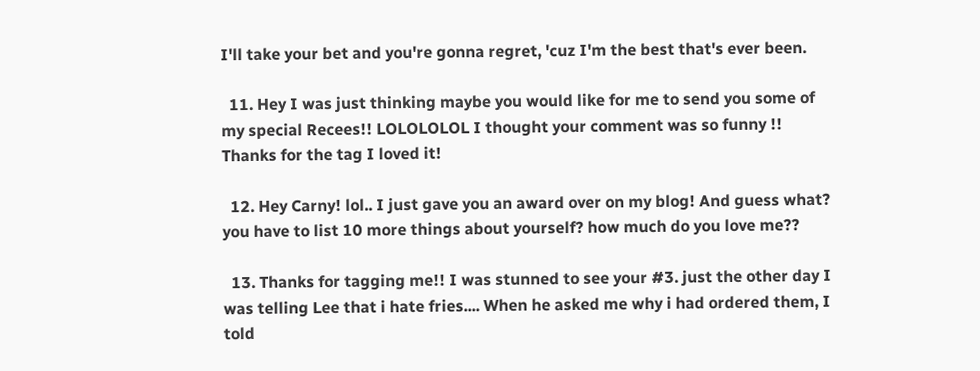I'll take your bet and you're gonna regret, 'cuz I'm the best that's ever been.

  11. Hey I was just thinking maybe you would like for me to send you some of my special Recees!! LOLOLOLOL I thought your comment was so funny !! Thanks for the tag I loved it!

  12. Hey Carny! lol.. I just gave you an award over on my blog! And guess what? you have to list 10 more things about yourself? how much do you love me??

  13. Thanks for tagging me!! I was stunned to see your #3. just the other day I was telling Lee that i hate fries.... When he asked me why i had ordered them, I told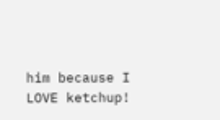him because I LOVE ketchup!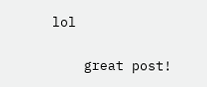lol

    great post!